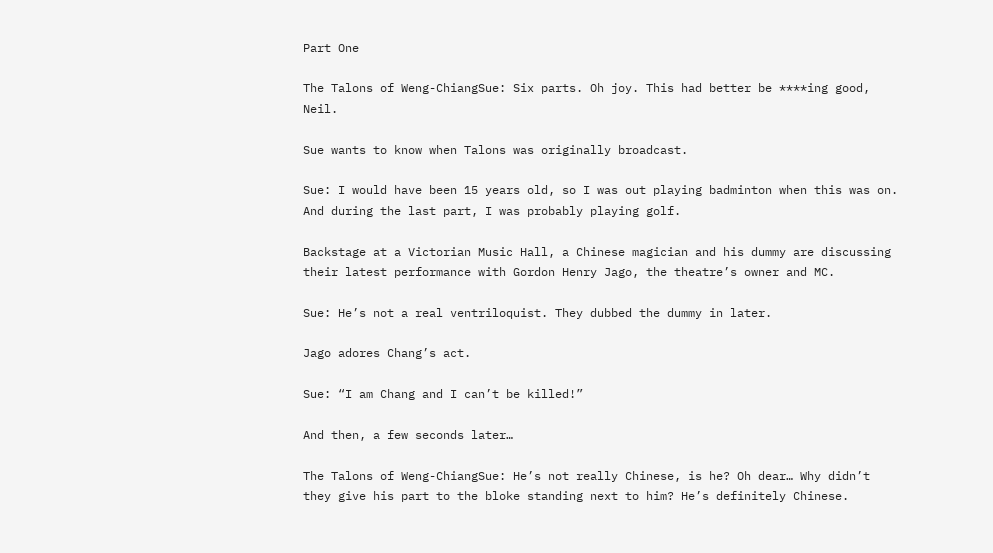Part One

The Talons of Weng-ChiangSue: Six parts. Oh joy. This had better be ****ing good, Neil.

Sue wants to know when Talons was originally broadcast.

Sue: I would have been 15 years old, so I was out playing badminton when this was on. And during the last part, I was probably playing golf.

Backstage at a Victorian Music Hall, a Chinese magician and his dummy are discussing their latest performance with Gordon Henry Jago, the theatre’s owner and MC.

Sue: He’s not a real ventriloquist. They dubbed the dummy in later.

Jago adores Chang’s act.

Sue: “I am Chang and I can’t be killed!”

And then, a few seconds later…

The Talons of Weng-ChiangSue: He’s not really Chinese, is he? Oh dear… Why didn’t they give his part to the bloke standing next to him? He’s definitely Chinese.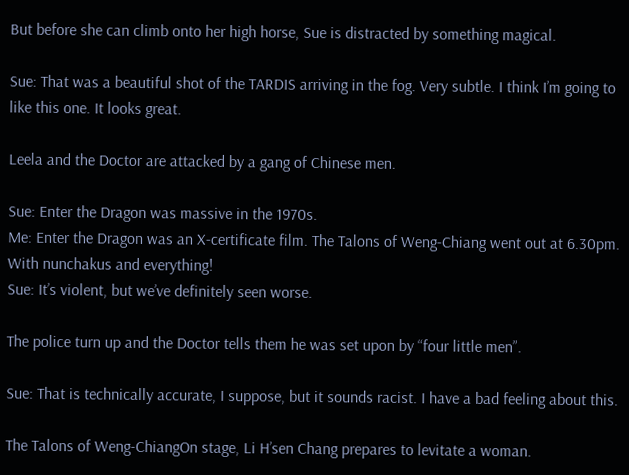But before she can climb onto her high horse, Sue is distracted by something magical.

Sue: That was a beautiful shot of the TARDIS arriving in the fog. Very subtle. I think I’m going to like this one. It looks great.

Leela and the Doctor are attacked by a gang of Chinese men.

Sue: Enter the Dragon was massive in the 1970s.
Me: Enter the Dragon was an X-certificate film. The Talons of Weng-Chiang went out at 6.30pm. With nunchakus and everything!
Sue: It’s violent, but we’ve definitely seen worse.

The police turn up and the Doctor tells them he was set upon by “four little men”.

Sue: That is technically accurate, I suppose, but it sounds racist. I have a bad feeling about this.

The Talons of Weng-ChiangOn stage, Li H’sen Chang prepares to levitate a woman.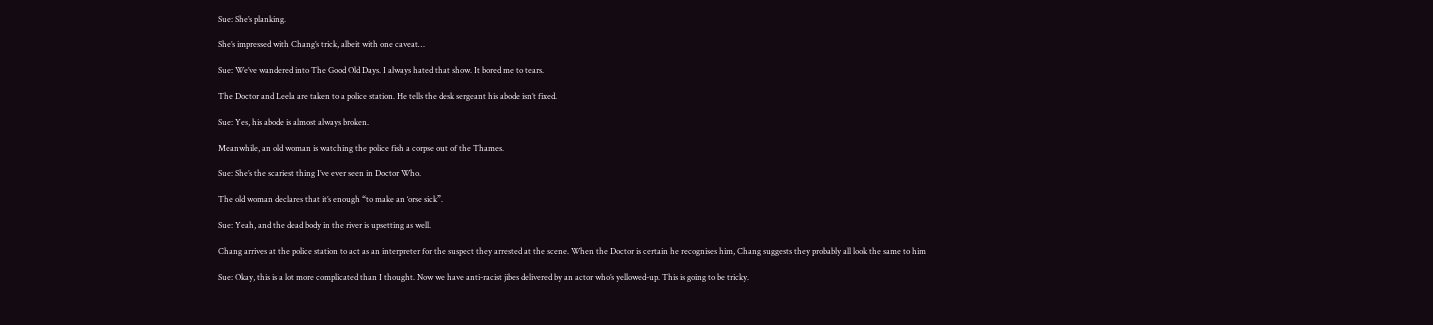Sue: She’s planking.

She’s impressed with Chang’s trick, albeit with one caveat…

Sue: We’ve wandered into The Good Old Days. I always hated that show. It bored me to tears.

The Doctor and Leela are taken to a police station. He tells the desk sergeant his abode isn’t fixed.

Sue: Yes, his abode is almost always broken.

Meanwhile, an old woman is watching the police fish a corpse out of the Thames.

Sue: She’s the scariest thing I’ve ever seen in Doctor Who.

The old woman declares that it’s enough “to make an ‘orse sick”.

Sue: Yeah, and the dead body in the river is upsetting as well.

Chang arrives at the police station to act as an interpreter for the suspect they arrested at the scene. When the Doctor is certain he recognises him, Chang suggests they probably all look the same to him

Sue: Okay, this is a lot more complicated than I thought. Now we have anti-racist jibes delivered by an actor who’s yellowed-up. This is going to be tricky.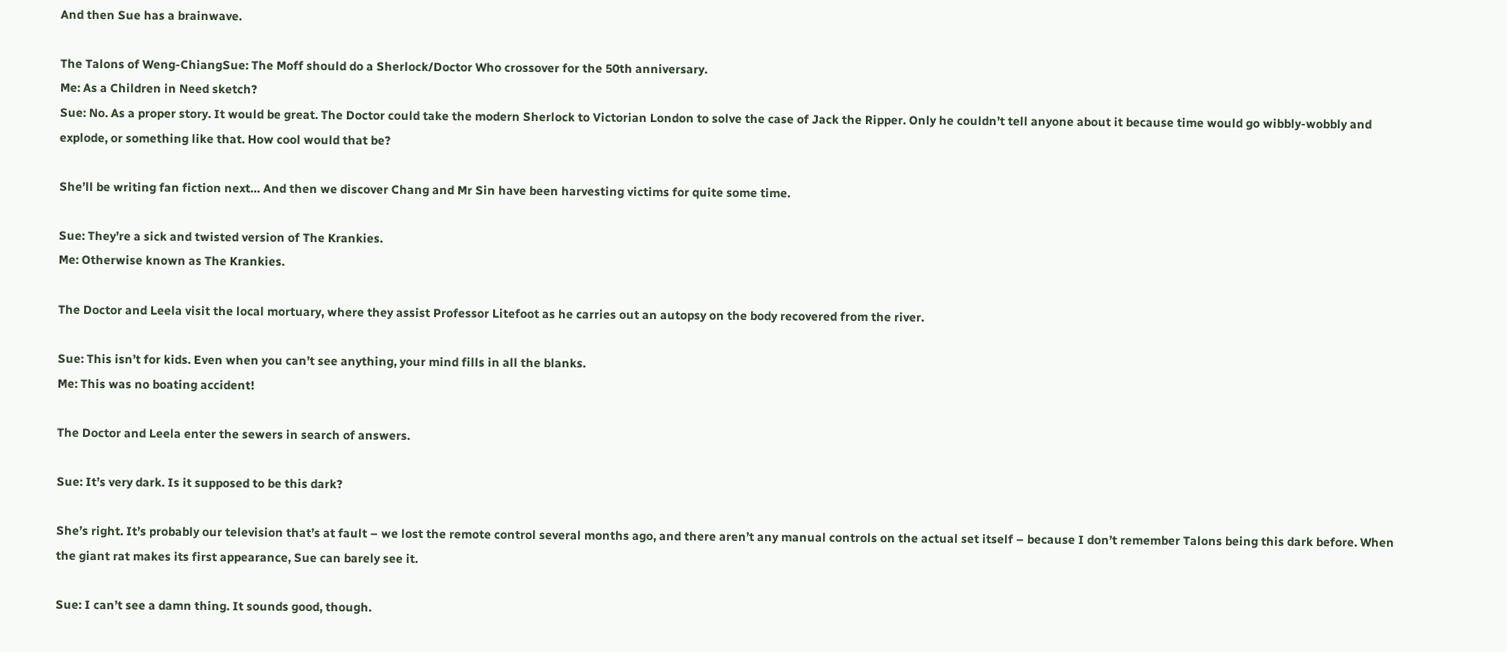And then Sue has a brainwave.

The Talons of Weng-ChiangSue: The Moff should do a Sherlock/Doctor Who crossover for the 50th anniversary.
Me: As a Children in Need sketch?
Sue: No. As a proper story. It would be great. The Doctor could take the modern Sherlock to Victorian London to solve the case of Jack the Ripper. Only he couldn’t tell anyone about it because time would go wibbly-wobbly and explode, or something like that. How cool would that be?

She’ll be writing fan fiction next… And then we discover Chang and Mr Sin have been harvesting victims for quite some time.

Sue: They’re a sick and twisted version of The Krankies.
Me: Otherwise known as The Krankies.

The Doctor and Leela visit the local mortuary, where they assist Professor Litefoot as he carries out an autopsy on the body recovered from the river.

Sue: This isn’t for kids. Even when you can’t see anything, your mind fills in all the blanks.
Me: This was no boating accident!

The Doctor and Leela enter the sewers in search of answers.

Sue: It’s very dark. Is it supposed to be this dark?

She’s right. It’s probably our television that’s at fault – we lost the remote control several months ago, and there aren’t any manual controls on the actual set itself – because I don’t remember Talons being this dark before. When the giant rat makes its first appearance, Sue can barely see it.

Sue: I can’t see a damn thing. It sounds good, though.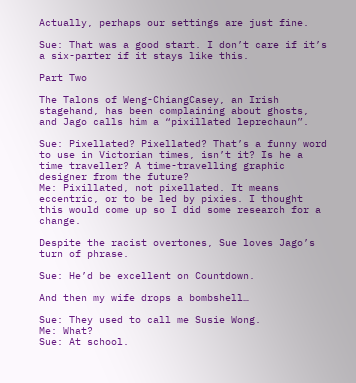Actually, perhaps our settings are just fine.

Sue: That was a good start. I don’t care if it’s a six-parter if it stays like this.

Part Two

The Talons of Weng-ChiangCasey, an Irish stagehand, has been complaining about ghosts, and Jago calls him a “pixillated leprechaun”.

Sue: Pixellated? Pixellated? That’s a funny word to use in Victorian times, isn’t it? Is he a time traveller? A time-travelling graphic designer from the future?
Me: Pixillated, not pixellated. It means eccentric, or to be led by pixies. I thought this would come up so I did some research for a change.

Despite the racist overtones, Sue loves Jago’s turn of phrase.

Sue: He’d be excellent on Countdown.

And then my wife drops a bombshell…

Sue: They used to call me Susie Wong.
Me: What?
Sue: At school.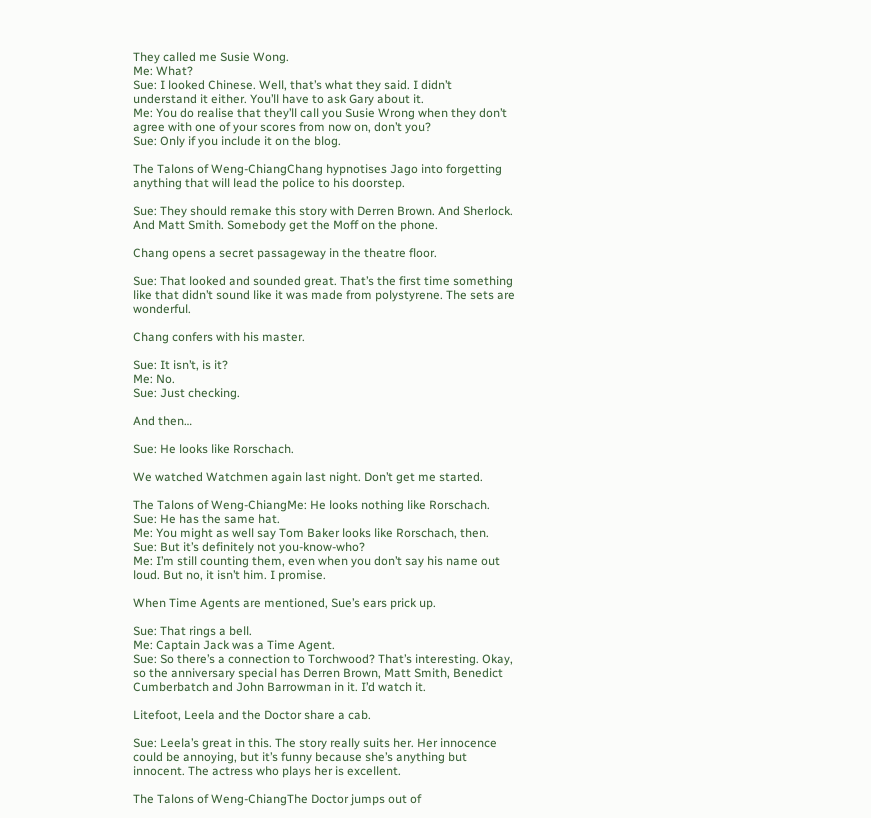They called me Susie Wong.
Me: What?
Sue: I looked Chinese. Well, that’s what they said. I didn’t understand it either. You’ll have to ask Gary about it.
Me: You do realise that they’ll call you Susie Wrong when they don’t agree with one of your scores from now on, don’t you?
Sue: Only if you include it on the blog.

The Talons of Weng-ChiangChang hypnotises Jago into forgetting anything that will lead the police to his doorstep.

Sue: They should remake this story with Derren Brown. And Sherlock. And Matt Smith. Somebody get the Moff on the phone.

Chang opens a secret passageway in the theatre floor.

Sue: That looked and sounded great. That’s the first time something like that didn’t sound like it was made from polystyrene. The sets are wonderful.

Chang confers with his master.

Sue: It isn’t, is it?
Me: No.
Sue: Just checking.

And then…

Sue: He looks like Rorschach.

We watched Watchmen again last night. Don’t get me started.

The Talons of Weng-ChiangMe: He looks nothing like Rorschach.
Sue: He has the same hat.
Me: You might as well say Tom Baker looks like Rorschach, then.
Sue: But it’s definitely not you-know-who?
Me: I’m still counting them, even when you don’t say his name out loud. But no, it isn’t him. I promise.

When Time Agents are mentioned, Sue’s ears prick up.

Sue: That rings a bell.
Me: Captain Jack was a Time Agent.
Sue: So there’s a connection to Torchwood? That’s interesting. Okay, so the anniversary special has Derren Brown, Matt Smith, Benedict Cumberbatch and John Barrowman in it. I’d watch it.

Litefoot, Leela and the Doctor share a cab.

Sue: Leela’s great in this. The story really suits her. Her innocence could be annoying, but it’s funny because she’s anything but innocent. The actress who plays her is excellent.

The Talons of Weng-ChiangThe Doctor jumps out of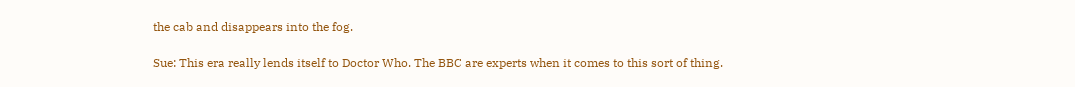the cab and disappears into the fog.

Sue: This era really lends itself to Doctor Who. The BBC are experts when it comes to this sort of thing.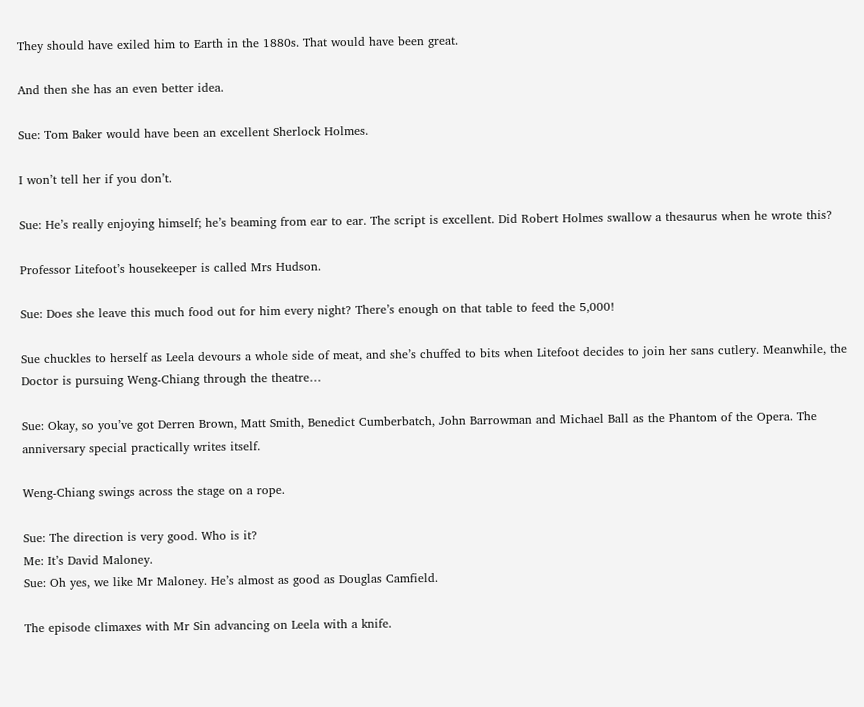They should have exiled him to Earth in the 1880s. That would have been great.

And then she has an even better idea.

Sue: Tom Baker would have been an excellent Sherlock Holmes.

I won’t tell her if you don’t.

Sue: He’s really enjoying himself; he’s beaming from ear to ear. The script is excellent. Did Robert Holmes swallow a thesaurus when he wrote this?

Professor Litefoot’s housekeeper is called Mrs Hudson.

Sue: Does she leave this much food out for him every night? There’s enough on that table to feed the 5,000!

Sue chuckles to herself as Leela devours a whole side of meat, and she’s chuffed to bits when Litefoot decides to join her sans cutlery. Meanwhile, the Doctor is pursuing Weng-Chiang through the theatre…

Sue: Okay, so you’ve got Derren Brown, Matt Smith, Benedict Cumberbatch, John Barrowman and Michael Ball as the Phantom of the Opera. The anniversary special practically writes itself.

Weng-Chiang swings across the stage on a rope.

Sue: The direction is very good. Who is it?
Me: It’s David Maloney.
Sue: Oh yes, we like Mr Maloney. He’s almost as good as Douglas Camfield.

The episode climaxes with Mr Sin advancing on Leela with a knife.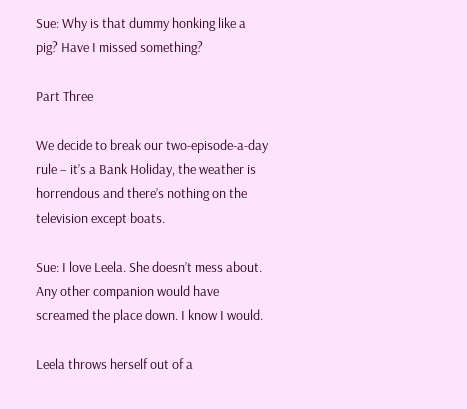Sue: Why is that dummy honking like a pig? Have I missed something?

Part Three

We decide to break our two-episode-a-day rule – it’s a Bank Holiday, the weather is horrendous and there’s nothing on the television except boats.

Sue: I love Leela. She doesn’t mess about. Any other companion would have screamed the place down. I know I would.

Leela throws herself out of a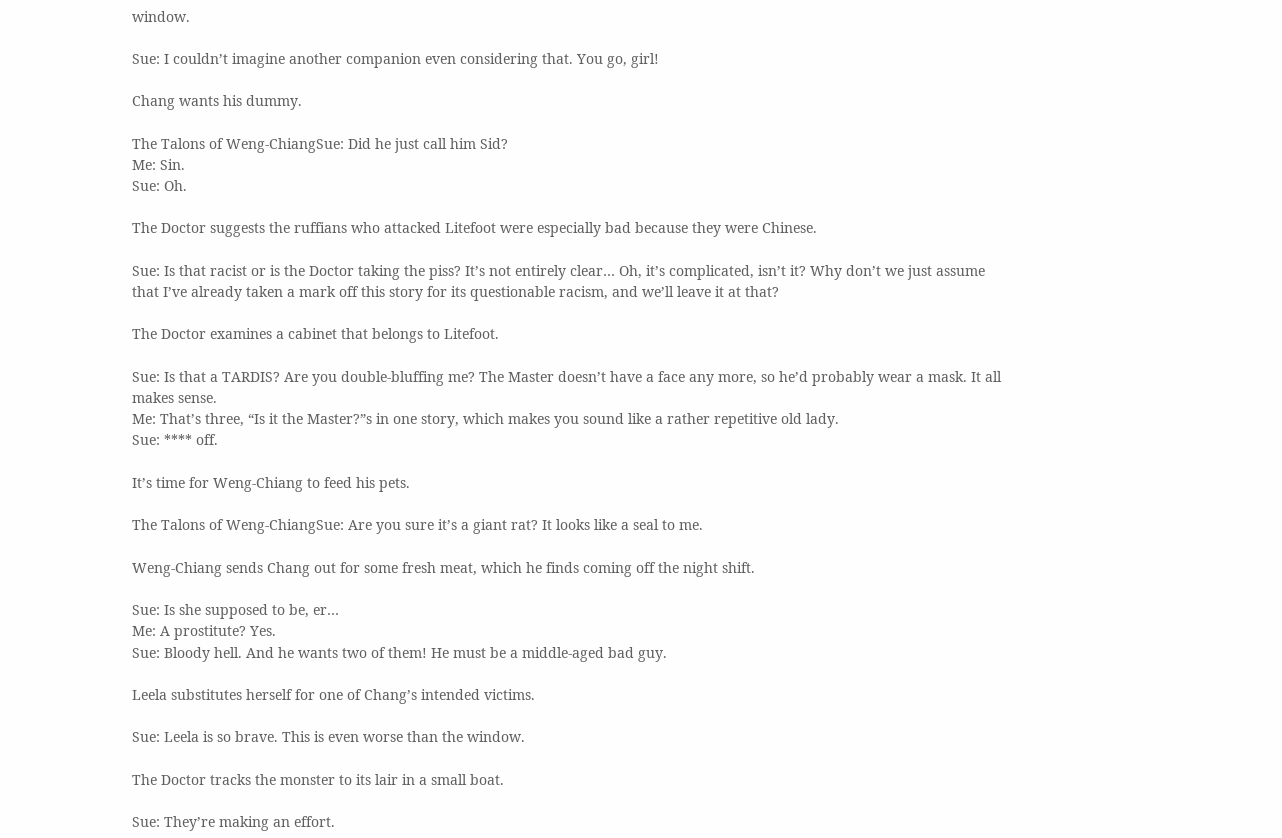window.

Sue: I couldn’t imagine another companion even considering that. You go, girl!

Chang wants his dummy.

The Talons of Weng-ChiangSue: Did he just call him Sid?
Me: Sin.
Sue: Oh.

The Doctor suggests the ruffians who attacked Litefoot were especially bad because they were Chinese.

Sue: Is that racist or is the Doctor taking the piss? It’s not entirely clear… Oh, it’s complicated, isn’t it? Why don’t we just assume that I’ve already taken a mark off this story for its questionable racism, and we’ll leave it at that?

The Doctor examines a cabinet that belongs to Litefoot.

Sue: Is that a TARDIS? Are you double-bluffing me? The Master doesn’t have a face any more, so he’d probably wear a mask. It all makes sense.
Me: That’s three, “Is it the Master?”s in one story, which makes you sound like a rather repetitive old lady.
Sue: **** off.

It’s time for Weng-Chiang to feed his pets.

The Talons of Weng-ChiangSue: Are you sure it’s a giant rat? It looks like a seal to me.

Weng-Chiang sends Chang out for some fresh meat, which he finds coming off the night shift.

Sue: Is she supposed to be, er…
Me: A prostitute? Yes.
Sue: Bloody hell. And he wants two of them! He must be a middle-aged bad guy.

Leela substitutes herself for one of Chang’s intended victims.

Sue: Leela is so brave. This is even worse than the window.

The Doctor tracks the monster to its lair in a small boat.

Sue: They’re making an effort.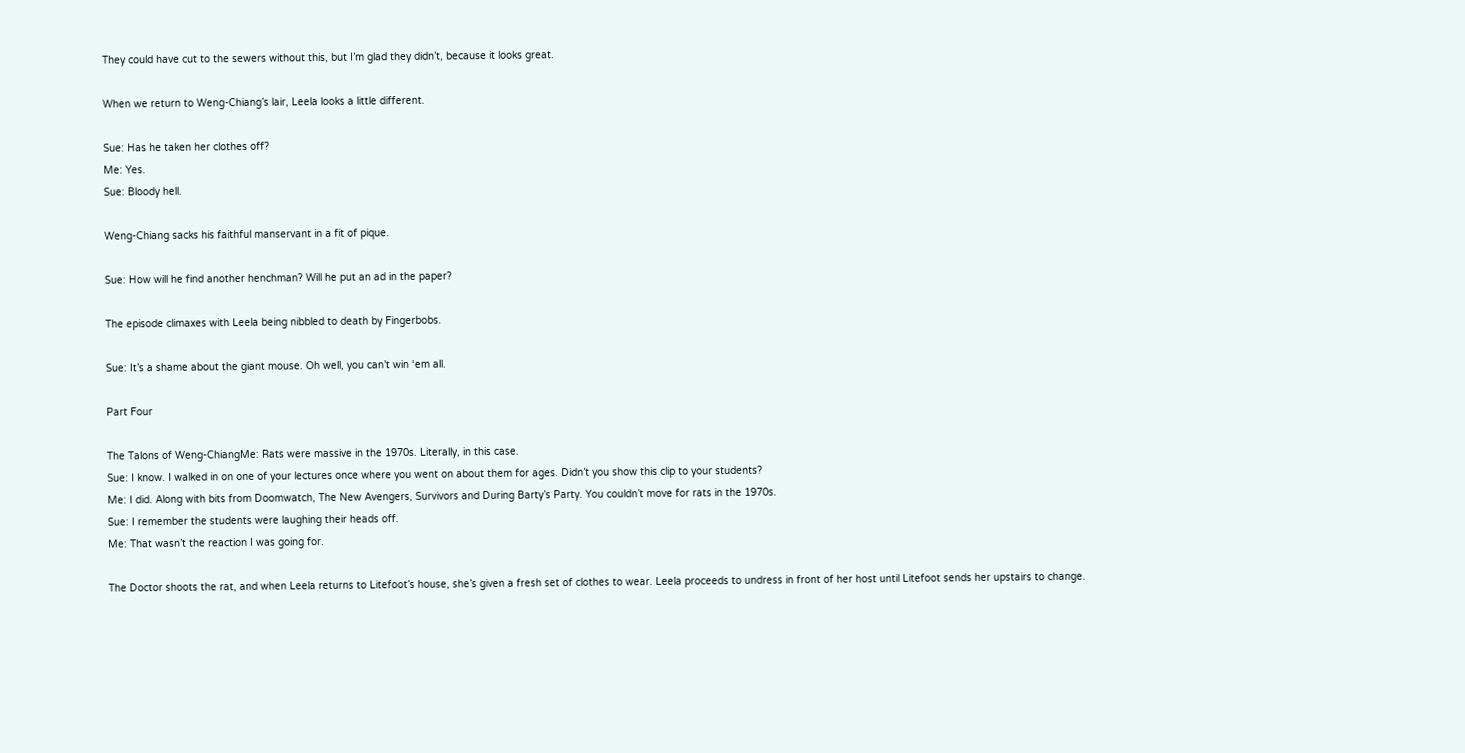They could have cut to the sewers without this, but I’m glad they didn’t, because it looks great.

When we return to Weng-Chiang’s lair, Leela looks a little different.

Sue: Has he taken her clothes off?
Me: Yes.
Sue: Bloody hell.

Weng-Chiang sacks his faithful manservant in a fit of pique.

Sue: How will he find another henchman? Will he put an ad in the paper?

The episode climaxes with Leela being nibbled to death by Fingerbobs.

Sue: It’s a shame about the giant mouse. Oh well, you can’t win ‘em all.

Part Four

The Talons of Weng-ChiangMe: Rats were massive in the 1970s. Literally, in this case.
Sue: I know. I walked in on one of your lectures once where you went on about them for ages. Didn’t you show this clip to your students?
Me: I did. Along with bits from Doomwatch, The New Avengers, Survivors and During Barty’s Party. You couldn’t move for rats in the 1970s.
Sue: I remember the students were laughing their heads off.
Me: That wasn’t the reaction I was going for.

The Doctor shoots the rat, and when Leela returns to Litefoot’s house, she’s given a fresh set of clothes to wear. Leela proceeds to undress in front of her host until Litefoot sends her upstairs to change.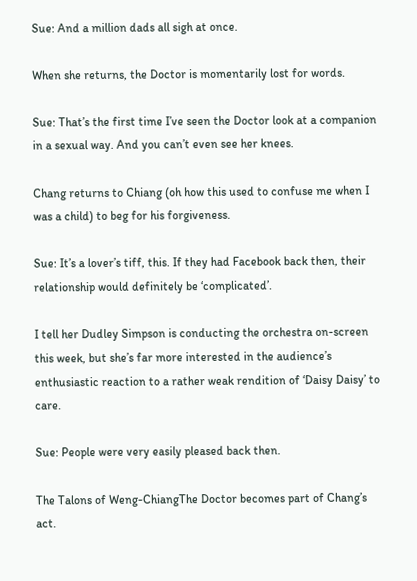Sue: And a million dads all sigh at once.

When she returns, the Doctor is momentarily lost for words.

Sue: That’s the first time I’ve seen the Doctor look at a companion in a sexual way. And you can’t even see her knees.

Chang returns to Chiang (oh how this used to confuse me when I was a child) to beg for his forgiveness.

Sue: It’s a lover’s tiff, this. If they had Facebook back then, their relationship would definitely be ‘complicated’.

I tell her Dudley Simpson is conducting the orchestra on-screen this week, but she’s far more interested in the audience’s enthusiastic reaction to a rather weak rendition of ‘Daisy Daisy’ to care.

Sue: People were very easily pleased back then.

The Talons of Weng-ChiangThe Doctor becomes part of Chang’s act.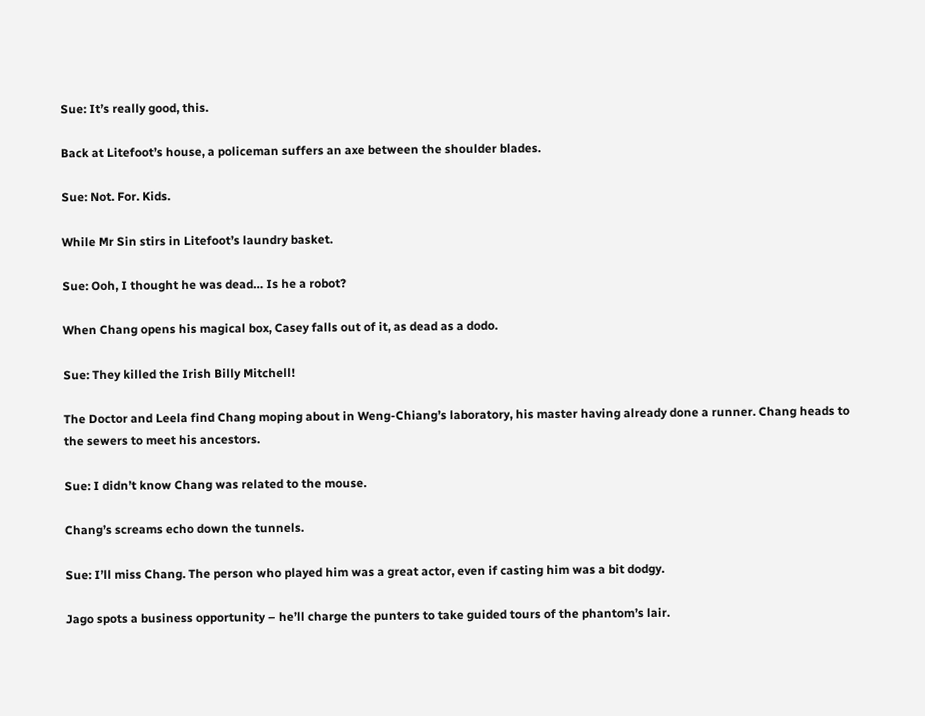Sue: It’s really good, this.

Back at Litefoot’s house, a policeman suffers an axe between the shoulder blades.

Sue: Not. For. Kids.

While Mr Sin stirs in Litefoot’s laundry basket.

Sue: Ooh, I thought he was dead… Is he a robot?

When Chang opens his magical box, Casey falls out of it, as dead as a dodo.

Sue: They killed the Irish Billy Mitchell!

The Doctor and Leela find Chang moping about in Weng-Chiang’s laboratory, his master having already done a runner. Chang heads to the sewers to meet his ancestors.

Sue: I didn’t know Chang was related to the mouse.

Chang’s screams echo down the tunnels.

Sue: I’ll miss Chang. The person who played him was a great actor, even if casting him was a bit dodgy.

Jago spots a business opportunity – he’ll charge the punters to take guided tours of the phantom’s lair.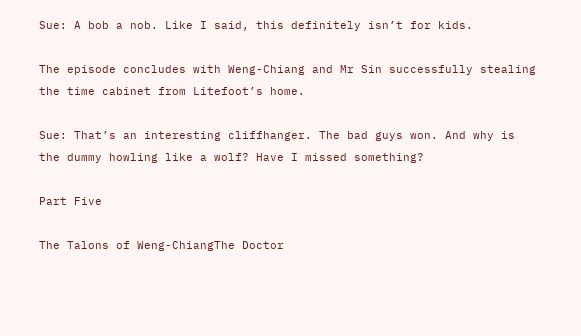Sue: A bob a nob. Like I said, this definitely isn’t for kids.

The episode concludes with Weng-Chiang and Mr Sin successfully stealing the time cabinet from Litefoot’s home.

Sue: That’s an interesting cliffhanger. The bad guys won. And why is the dummy howling like a wolf? Have I missed something?

Part Five

The Talons of Weng-ChiangThe Doctor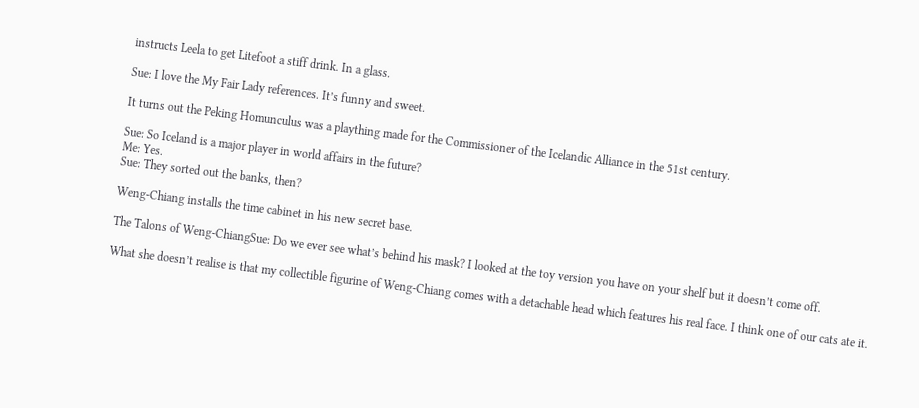instructs Leela to get Litefoot a stiff drink. In a glass.

Sue: I love the My Fair Lady references. It’s funny and sweet.

It turns out the Peking Homunculus was a plaything made for the Commissioner of the Icelandic Alliance in the 51st century.

Sue: So Iceland is a major player in world affairs in the future?
Me: Yes.
Sue: They sorted out the banks, then?

Weng-Chiang installs the time cabinet in his new secret base.

The Talons of Weng-ChiangSue: Do we ever see what’s behind his mask? I looked at the toy version you have on your shelf but it doesn’t come off.

What she doesn’t realise is that my collectible figurine of Weng-Chiang comes with a detachable head which features his real face. I think one of our cats ate it.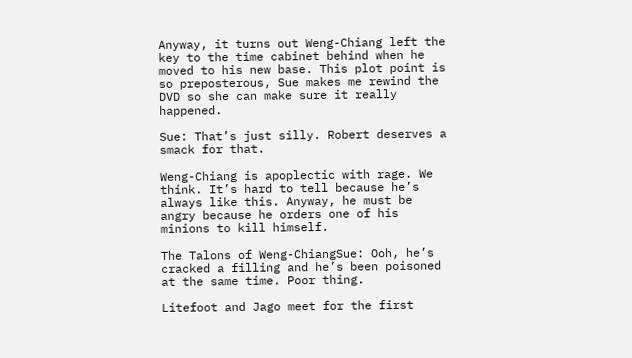Anyway, it turns out Weng-Chiang left the key to the time cabinet behind when he moved to his new base. This plot point is so preposterous, Sue makes me rewind the DVD so she can make sure it really happened.

Sue: That’s just silly. Robert deserves a smack for that.

Weng-Chiang is apoplectic with rage. We think. It’s hard to tell because he’s always like this. Anyway, he must be angry because he orders one of his minions to kill himself.

The Talons of Weng-ChiangSue: Ooh, he’s cracked a filling and he’s been poisoned at the same time. Poor thing.

Litefoot and Jago meet for the first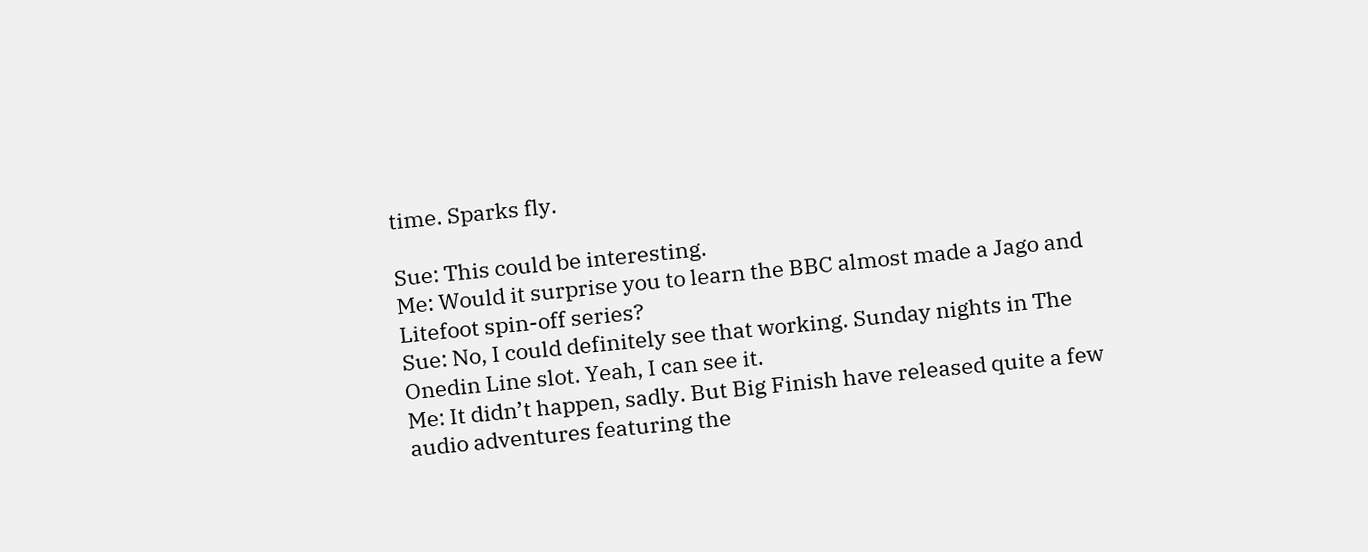time. Sparks fly.

Sue: This could be interesting.
Me: Would it surprise you to learn the BBC almost made a Jago and Litefoot spin-off series?
Sue: No, I could definitely see that working. Sunday nights in The Onedin Line slot. Yeah, I can see it.
Me: It didn’t happen, sadly. But Big Finish have released quite a few audio adventures featuring the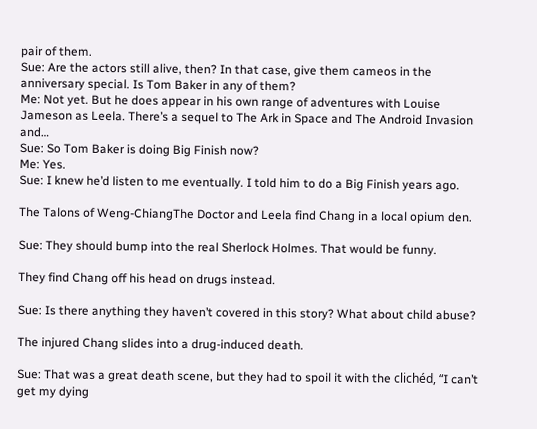pair of them.
Sue: Are the actors still alive, then? In that case, give them cameos in the anniversary special. Is Tom Baker in any of them?
Me: Not yet. But he does appear in his own range of adventures with Louise Jameson as Leela. There’s a sequel to The Ark in Space and The Android Invasion and…
Sue: So Tom Baker is doing Big Finish now?
Me: Yes.
Sue: I knew he’d listen to me eventually. I told him to do a Big Finish years ago.

The Talons of Weng-ChiangThe Doctor and Leela find Chang in a local opium den.

Sue: They should bump into the real Sherlock Holmes. That would be funny.

They find Chang off his head on drugs instead.

Sue: Is there anything they haven’t covered in this story? What about child abuse?

The injured Chang slides into a drug-induced death.

Sue: That was a great death scene, but they had to spoil it with the clichéd, “I can’t get my dying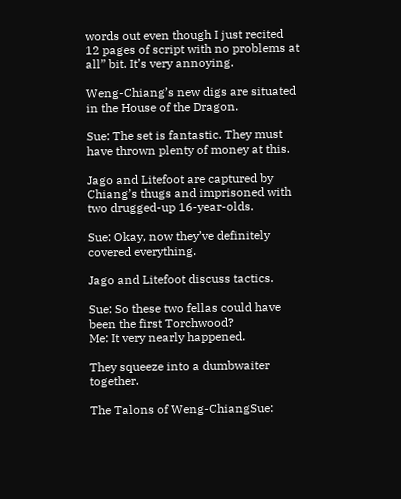words out even though I just recited 12 pages of script with no problems at all” bit. It’s very annoying.

Weng-Chiang’s new digs are situated in the House of the Dragon.

Sue: The set is fantastic. They must have thrown plenty of money at this.

Jago and Litefoot are captured by Chiang’s thugs and imprisoned with two drugged-up 16-year-olds.

Sue: Okay, now they’ve definitely covered everything.

Jago and Litefoot discuss tactics.

Sue: So these two fellas could have been the first Torchwood?
Me: It very nearly happened.

They squeeze into a dumbwaiter together.

The Talons of Weng-ChiangSue: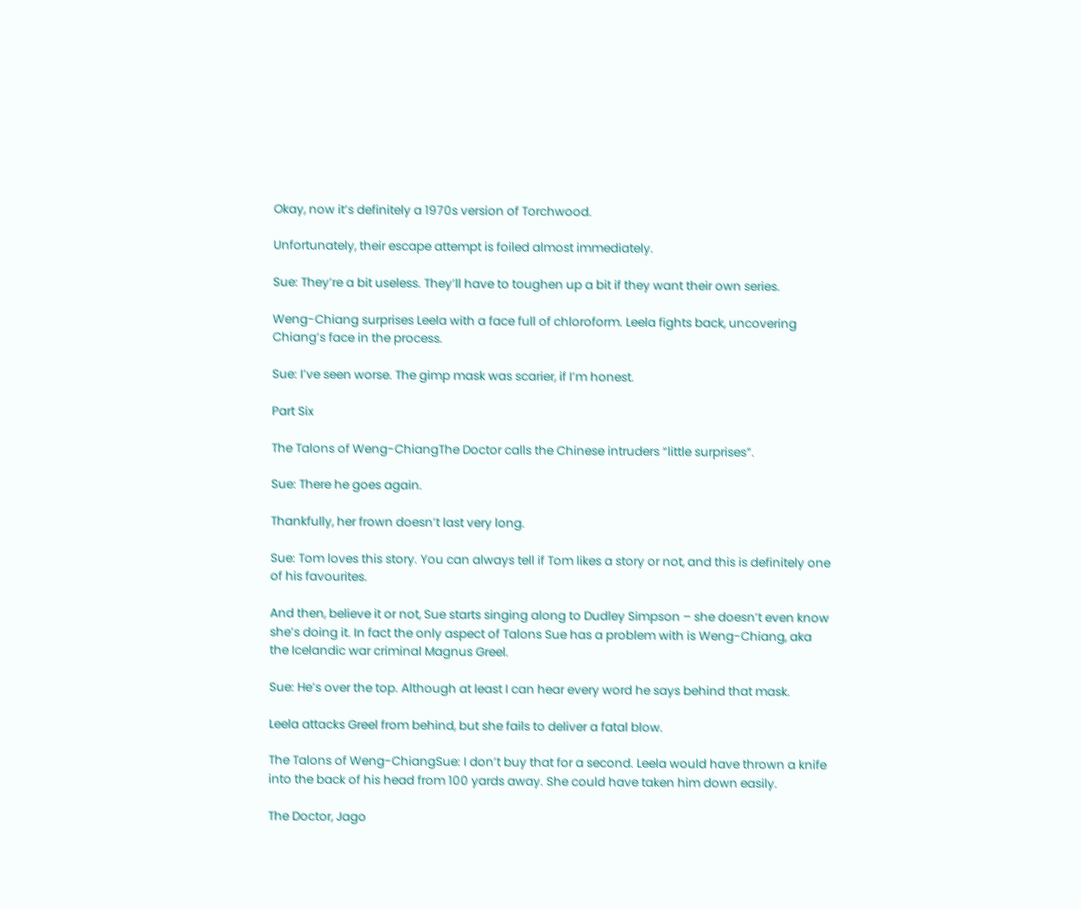Okay, now it’s definitely a 1970s version of Torchwood.

Unfortunately, their escape attempt is foiled almost immediately.

Sue: They’re a bit useless. They’ll have to toughen up a bit if they want their own series.

Weng-Chiang surprises Leela with a face full of chloroform. Leela fights back, uncovering Chiang’s face in the process.

Sue: I’ve seen worse. The gimp mask was scarier, if I’m honest.

Part Six

The Talons of Weng-ChiangThe Doctor calls the Chinese intruders “little surprises”.

Sue: There he goes again.

Thankfully, her frown doesn’t last very long.

Sue: Tom loves this story. You can always tell if Tom likes a story or not, and this is definitely one of his favourites.

And then, believe it or not, Sue starts singing along to Dudley Simpson – she doesn’t even know she’s doing it. In fact the only aspect of Talons Sue has a problem with is Weng-Chiang, aka the Icelandic war criminal Magnus Greel.

Sue: He’s over the top. Although at least I can hear every word he says behind that mask.

Leela attacks Greel from behind, but she fails to deliver a fatal blow.

The Talons of Weng-ChiangSue: I don’t buy that for a second. Leela would have thrown a knife into the back of his head from 100 yards away. She could have taken him down easily.

The Doctor, Jago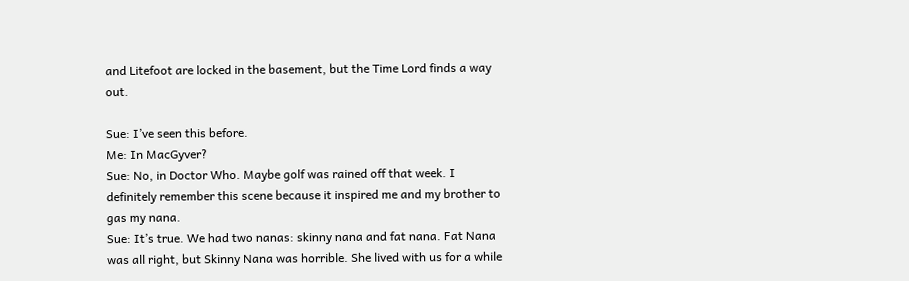and Litefoot are locked in the basement, but the Time Lord finds a way out.

Sue: I’ve seen this before.
Me: In MacGyver?
Sue: No, in Doctor Who. Maybe golf was rained off that week. I definitely remember this scene because it inspired me and my brother to gas my nana.
Sue: It’s true. We had two nanas: skinny nana and fat nana. Fat Nana was all right, but Skinny Nana was horrible. She lived with us for a while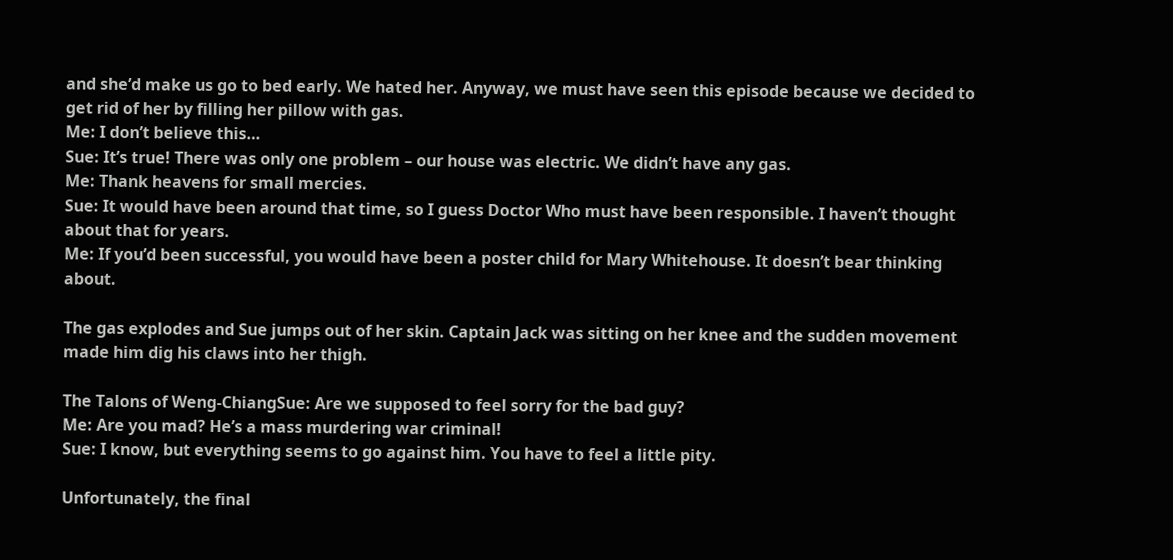and she’d make us go to bed early. We hated her. Anyway, we must have seen this episode because we decided to get rid of her by filling her pillow with gas.
Me: I don’t believe this…
Sue: It’s true! There was only one problem – our house was electric. We didn’t have any gas.
Me: Thank heavens for small mercies.
Sue: It would have been around that time, so I guess Doctor Who must have been responsible. I haven’t thought about that for years.
Me: If you’d been successful, you would have been a poster child for Mary Whitehouse. It doesn’t bear thinking about.

The gas explodes and Sue jumps out of her skin. Captain Jack was sitting on her knee and the sudden movement made him dig his claws into her thigh.

The Talons of Weng-ChiangSue: Are we supposed to feel sorry for the bad guy?
Me: Are you mad? He’s a mass murdering war criminal!
Sue: I know, but everything seems to go against him. You have to feel a little pity.

Unfortunately, the final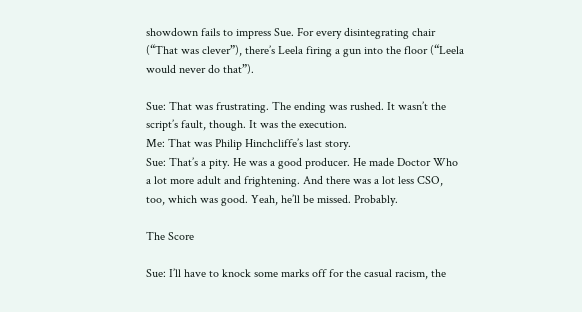showdown fails to impress Sue. For every disintegrating chair (“That was clever”), there’s Leela firing a gun into the floor (“Leela would never do that”).

Sue: That was frustrating. The ending was rushed. It wasn’t the script’s fault, though. It was the execution.
Me: That was Philip Hinchcliffe’s last story.
Sue: That’s a pity. He was a good producer. He made Doctor Who a lot more adult and frightening. And there was a lot less CSO, too, which was good. Yeah, he’ll be missed. Probably.

The Score

Sue: I’ll have to knock some marks off for the casual racism, the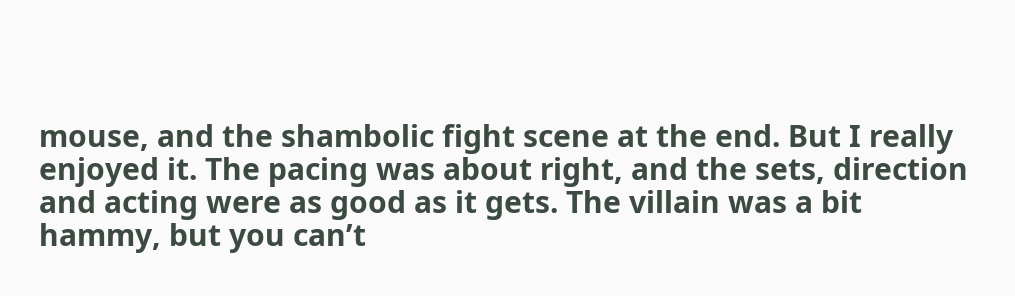mouse, and the shambolic fight scene at the end. But I really enjoyed it. The pacing was about right, and the sets, direction and acting were as good as it gets. The villain was a bit hammy, but you can’t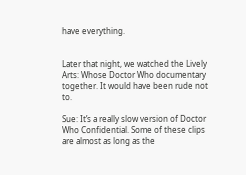have everything.


Later that night, we watched the Lively Arts: Whose Doctor Who documentary together. It would have been rude not to.

Sue: It’s a really slow version of Doctor Who Confidential. Some of these clips are almost as long as the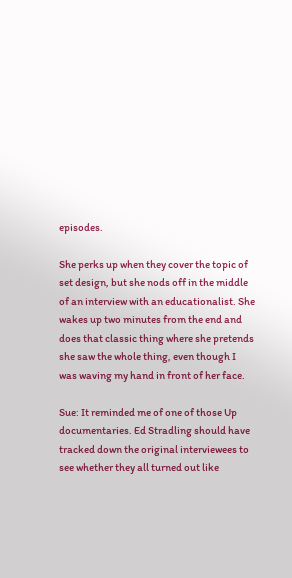episodes.

She perks up when they cover the topic of set design, but she nods off in the middle of an interview with an educationalist. She wakes up two minutes from the end and does that classic thing where she pretends she saw the whole thing, even though I was waving my hand in front of her face.

Sue: It reminded me of one of those Up documentaries. Ed Stradling should have tracked down the original interviewees to see whether they all turned out like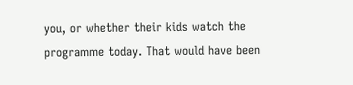you, or whether their kids watch the programme today. That would have been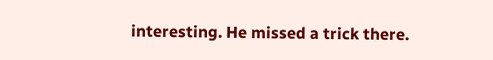interesting. He missed a trick there.